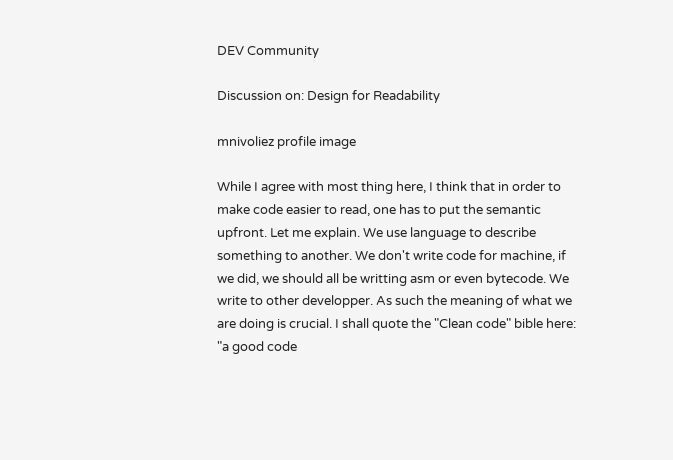DEV Community

Discussion on: Design for Readability

mnivoliez profile image

While I agree with most thing here, I think that in order to make code easier to read, one has to put the semantic upfront. Let me explain. We use language to describe something to another. We don't write code for machine, if we did, we should all be writting asm or even bytecode. We write to other developper. As such the meaning of what we are doing is crucial. I shall quote the "Clean code" bible here: "a good code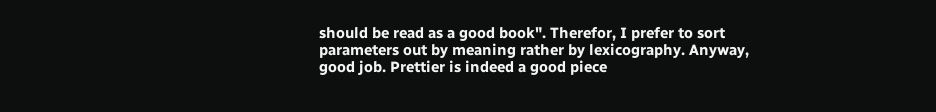should be read as a good book". Therefor, I prefer to sort parameters out by meaning rather by lexicography. Anyway, good job. Prettier is indeed a good piece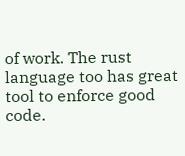of work. The rust language too has great tool to enforce good code.